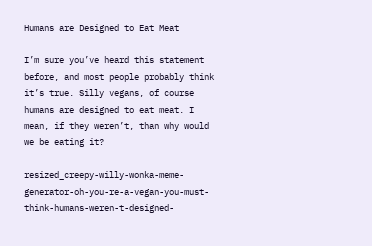Humans are Designed to Eat Meat

I’m sure you’ve heard this statement before, and most people probably think it’s true. Silly vegans, of course humans are designed to eat meat. I mean, if they weren’t, than why would we be eating it?

resized_creepy-willy-wonka-meme-generator-oh-you-re-a-vegan-you-must-think-humans-weren-t-designed-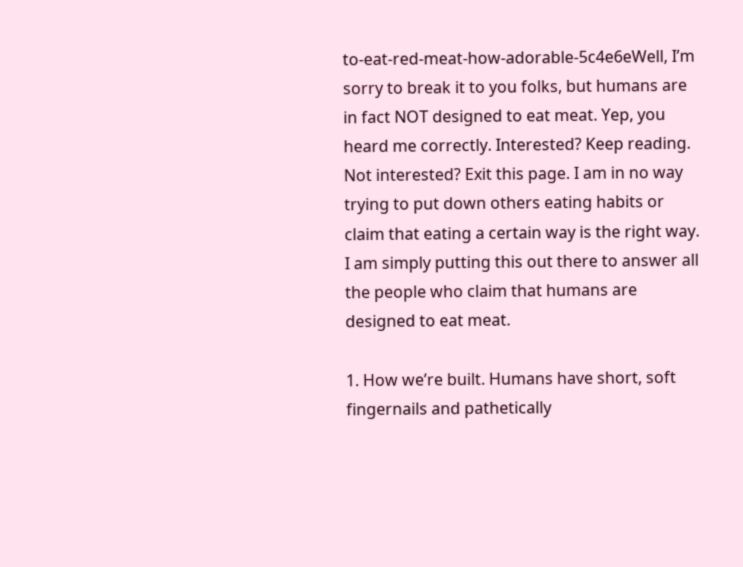to-eat-red-meat-how-adorable-5c4e6eWell, I’m sorry to break it to you folks, but humans are in fact NOT designed to eat meat. Yep, you heard me correctly. Interested? Keep reading. Not interested? Exit this page. I am in no way trying to put down others eating habits or claim that eating a certain way is the right way. I am simply putting this out there to answer all the people who claim that humans are designed to eat meat.

1. How we’re built. Humans have short, soft fingernails and pathetically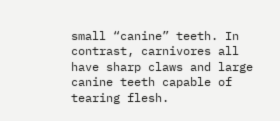small “canine” teeth. In contrast, carnivores all have sharp claws and large canine teeth capable of tearing flesh.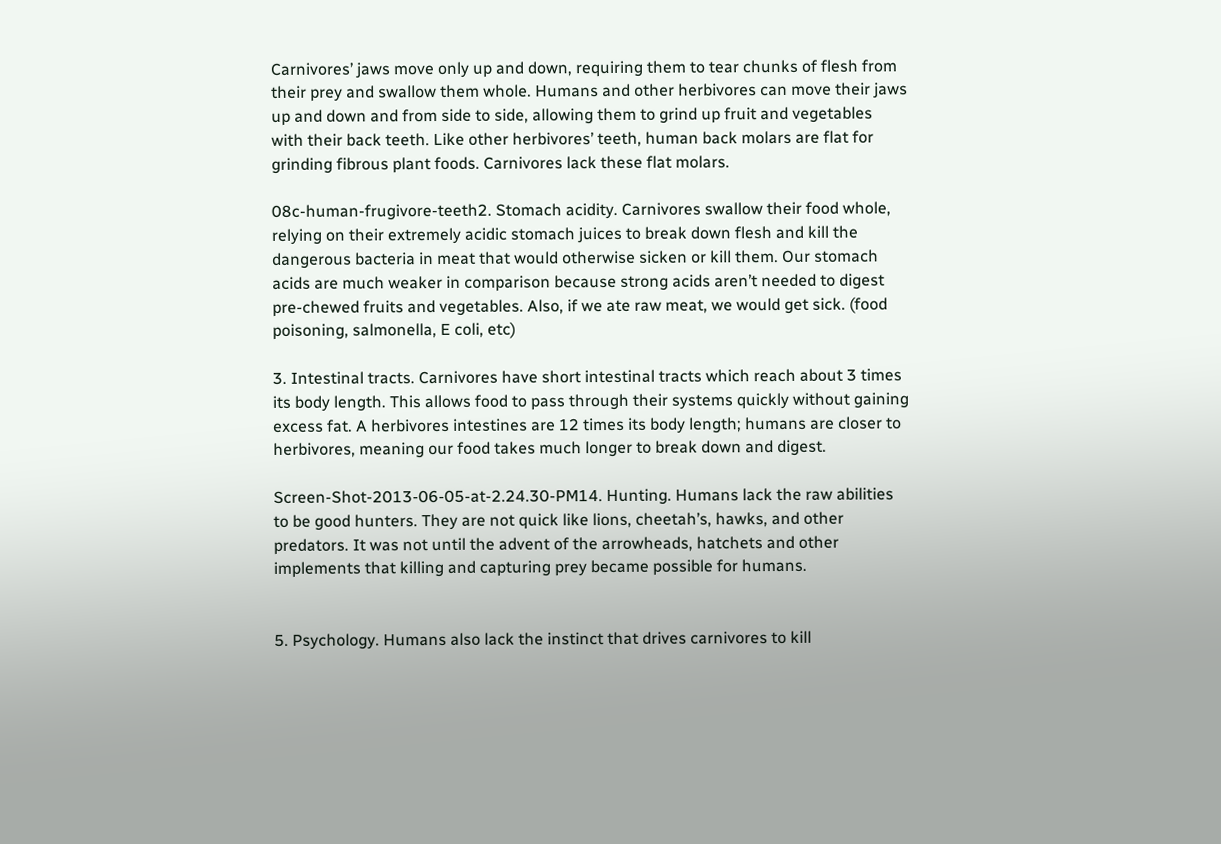Carnivores’ jaws move only up and down, requiring them to tear chunks of flesh from their prey and swallow them whole. Humans and other herbivores can move their jaws up and down and from side to side, allowing them to grind up fruit and vegetables with their back teeth. Like other herbivores’ teeth, human back molars are flat for grinding fibrous plant foods. Carnivores lack these flat molars.

08c-human-frugivore-teeth2. Stomach acidity. Carnivores swallow their food whole, relying on their extremely acidic stomach juices to break down flesh and kill the dangerous bacteria in meat that would otherwise sicken or kill them. Our stomach acids are much weaker in comparison because strong acids aren’t needed to digest pre-chewed fruits and vegetables. Also, if we ate raw meat, we would get sick. (food poisoning, salmonella, E coli, etc)

3. Intestinal tracts. Carnivores have short intestinal tracts which reach about 3 times its body length. This allows food to pass through their systems quickly without gaining excess fat. A herbivores intestines are 12 times its body length; humans are closer to herbivores, meaning our food takes much longer to break down and digest.

Screen-Shot-2013-06-05-at-2.24.30-PM14. Hunting. Humans lack the raw abilities to be good hunters. They are not quick like lions, cheetah’s, hawks, and other predators. It was not until the advent of the arrowheads, hatchets and other implements that killing and capturing prey became possible for humans.


5. Psychology. Humans also lack the instinct that drives carnivores to kill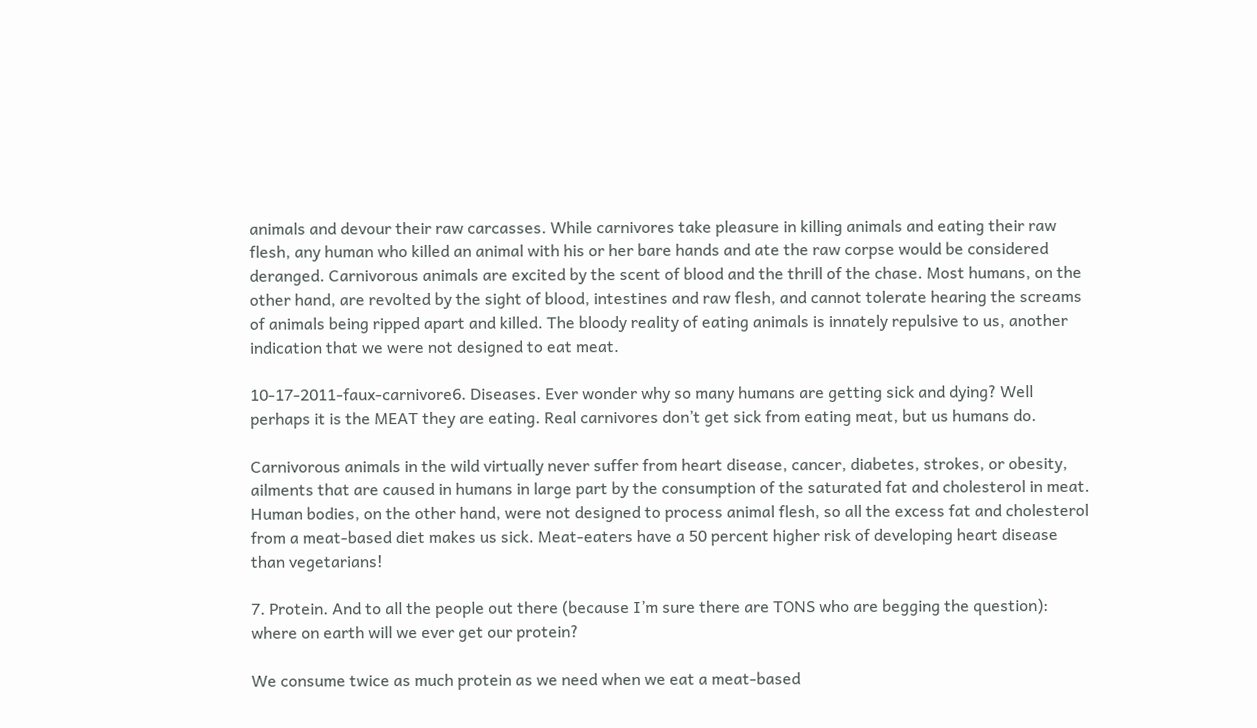animals and devour their raw carcasses. While carnivores take pleasure in killing animals and eating their raw flesh, any human who killed an animal with his or her bare hands and ate the raw corpse would be considered deranged. Carnivorous animals are excited by the scent of blood and the thrill of the chase. Most humans, on the other hand, are revolted by the sight of blood, intestines and raw flesh, and cannot tolerate hearing the screams of animals being ripped apart and killed. The bloody reality of eating animals is innately repulsive to us, another indication that we were not designed to eat meat.

10-17-2011-faux-carnivore6. Diseases. Ever wonder why so many humans are getting sick and dying? Well perhaps it is the MEAT they are eating. Real carnivores don’t get sick from eating meat, but us humans do.

Carnivorous animals in the wild virtually never suffer from heart disease, cancer, diabetes, strokes, or obesity, ailments that are caused in humans in large part by the consumption of the saturated fat and cholesterol in meat. Human bodies, on the other hand, were not designed to process animal flesh, so all the excess fat and cholesterol from a meat-based diet makes us sick. Meat-eaters have a 50 percent higher risk of developing heart disease than vegetarians!

7. Protein. And to all the people out there (because I’m sure there are TONS who are begging the question): where on earth will we ever get our protein?

We consume twice as much protein as we need when we eat a meat-based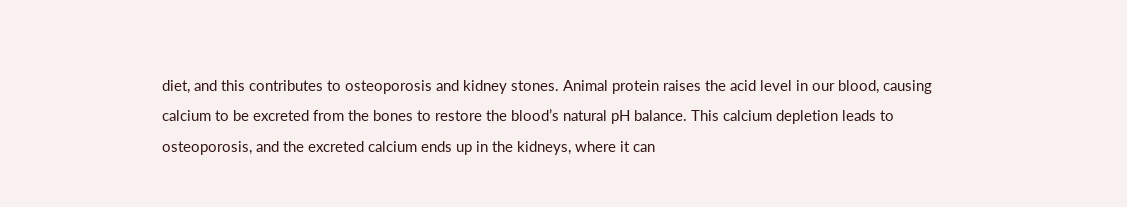diet, and this contributes to osteoporosis and kidney stones. Animal protein raises the acid level in our blood, causing calcium to be excreted from the bones to restore the blood’s natural pH balance. This calcium depletion leads to osteoporosis, and the excreted calcium ends up in the kidneys, where it can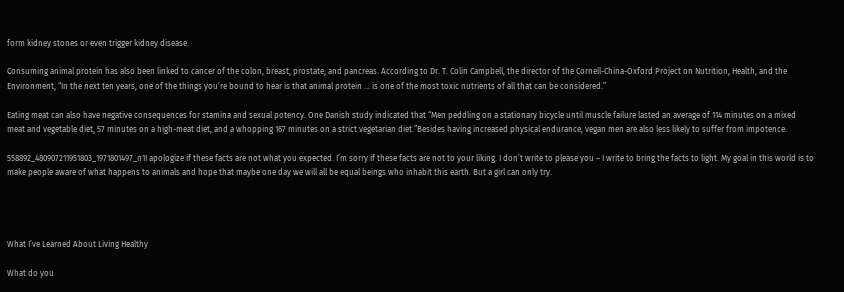form kidney stones or even trigger kidney disease.

Consuming animal protein has also been linked to cancer of the colon, breast, prostate, and pancreas. According to Dr. T. Colin Campbell, the director of the Cornell-China-Oxford Project on Nutrition, Health, and the Environment, “In the next ten years, one of the things you’re bound to hear is that animal protein … is one of the most toxic nutrients of all that can be considered.”

Eating meat can also have negative consequences for stamina and sexual potency. One Danish study indicated that “Men peddling on a stationary bicycle until muscle failure lasted an average of 114 minutes on a mixed meat and vegetable diet, 57 minutes on a high-meat diet, and a whopping 167 minutes on a strict vegetarian diet.”Besides having increased physical endurance, vegan men are also less likely to suffer from impotence.

558892_480907211951803_1971801497_n1I apologize if these facts are not what you expected. I’m sorry if these facts are not to your liking. I don’t write to please you – I write to bring the facts to light. My goal in this world is to make people aware of what happens to animals and hope that maybe one day we will all be equal beings who inhabit this earth. But a girl can only try.




What I’ve Learned About Living Healthy

What do you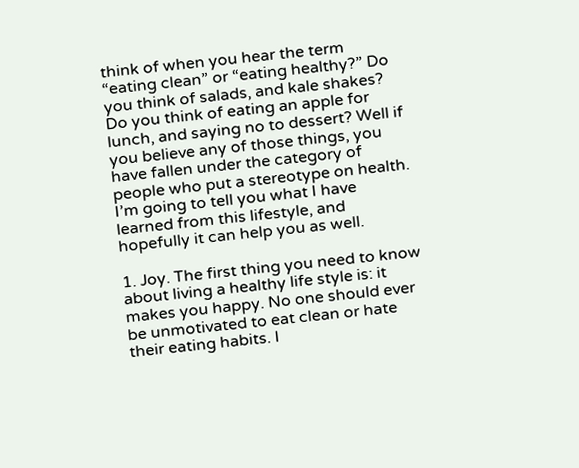think of when you hear the term “eating clean” or “eating healthy?” Do you think of salads, and kale shakes? Do you think of eating an apple for lunch, and saying no to dessert? Well if you believe any of those things, you have fallen under the category of people who put a stereotype on health. I’m going to tell you what I have learned from this lifestyle, and hopefully it can help you as well.

1. Joy. The first thing you need to know about living a healthy life style is: it makes you happy. No one should ever be unmotivated to eat clean or hate their eating habits. I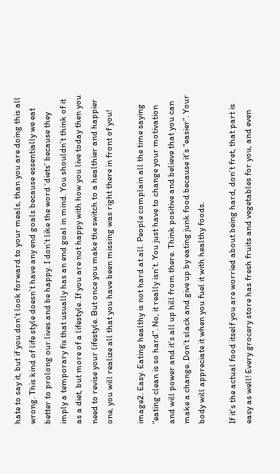hate to say it, but if you don’t look forward to your meals, than you are doing this all wrong. This kind of life style doesn’t have any end goals because essentially we eat better to prolong our lives and be happy. I don’t like the word ‘diets’ because they imply a temporary fix that usually has an end goal in mind. You shouldn’t think of it as a diet, but more of a lifestyle. If you are not happy with how you live today then you need to revise your lifestyle. But once you make the switch to a healthier and happier one, you will realize all that you have been missing was right there in front of you!

image2. Easy. Eating healthy is not hard at all. People complain all the time saying “eating clean is so hard”. No, it really isn’t. You just have to change your motivation and will power and it’s all up hill from there. Think positive and believe that you can make a change. Don’t slack and give up by eating junk food because it’s “easier”. Your body will appreciate it when you fuel it with healthy foods.

If it’s the actual food itself you are worried about being hard, don’t fret, that part is easy as well! Every grocery store has fresh fruits and vegetables for you, and even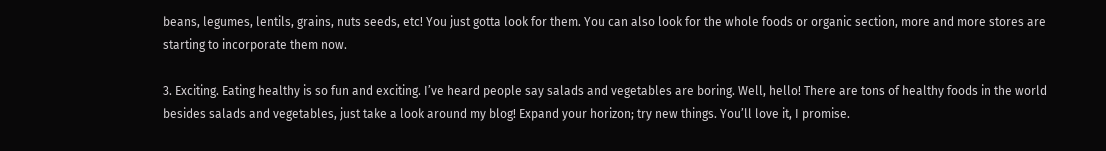beans, legumes, lentils, grains, nuts seeds, etc! You just gotta look for them. You can also look for the whole foods or organic section, more and more stores are starting to incorporate them now.

3. Exciting. Eating healthy is so fun and exciting. I’ve heard people say salads and vegetables are boring. Well, hello! There are tons of healthy foods in the world besides salads and vegetables, just take a look around my blog! Expand your horizon; try new things. You’ll love it, I promise.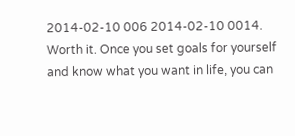2014-02-10 006 2014-02-10 0014. Worth it. Once you set goals for yourself and know what you want in life, you can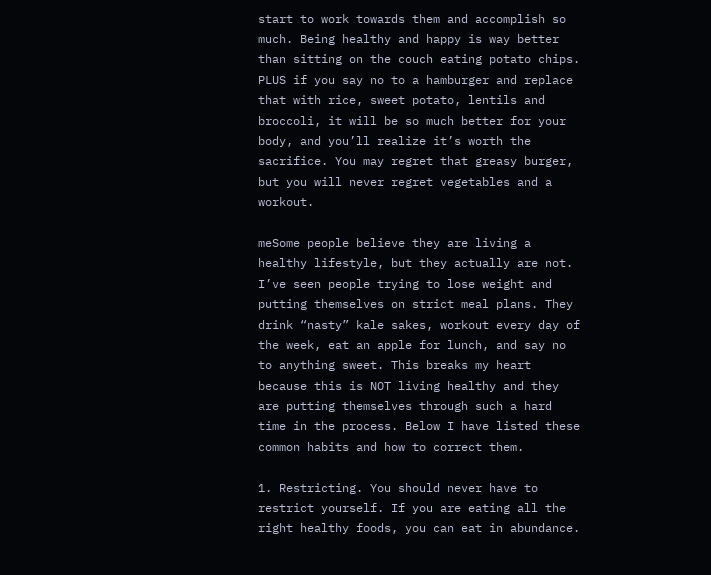start to work towards them and accomplish so much. Being healthy and happy is way better than sitting on the couch eating potato chips. PLUS if you say no to a hamburger and replace that with rice, sweet potato, lentils and broccoli, it will be so much better for your body, and you’ll realize it’s worth the sacrifice. You may regret that greasy burger, but you will never regret vegetables and a workout.

meSome people believe they are living a healthy lifestyle, but they actually are not. I’ve seen people trying to lose weight and putting themselves on strict meal plans. They drink “nasty” kale sakes, workout every day of the week, eat an apple for lunch, and say no to anything sweet. This breaks my heart because this is NOT living healthy and they are putting themselves through such a hard time in the process. Below I have listed these common habits and how to correct them.

1. Restricting. You should never have to restrict yourself. If you are eating all the right healthy foods, you can eat in abundance.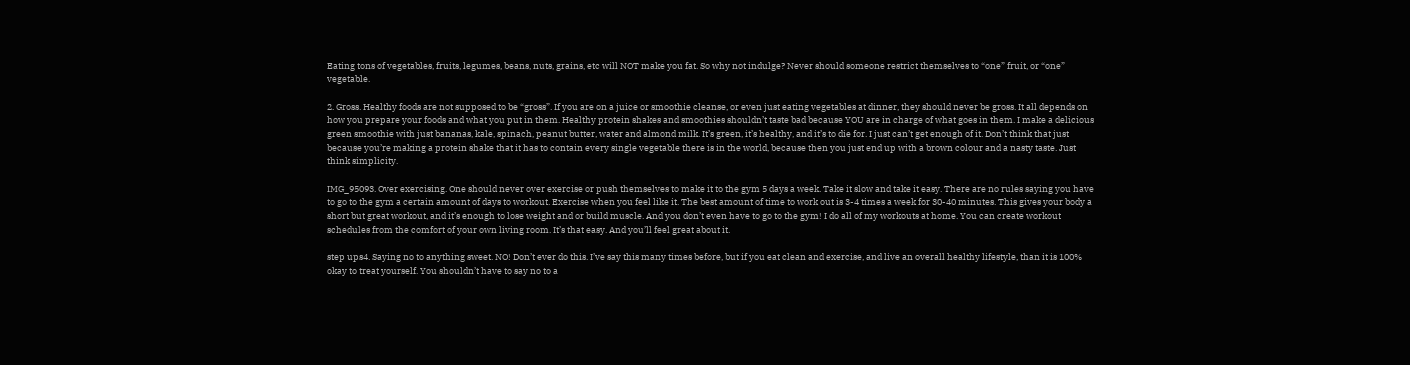Eating tons of vegetables, fruits, legumes, beans, nuts, grains, etc will NOT make you fat. So why not indulge? Never should someone restrict themselves to “one” fruit, or “one” vegetable.

2. Gross. Healthy foods are not supposed to be “gross”. If you are on a juice or smoothie cleanse, or even just eating vegetables at dinner, they should never be gross. It all depends on how you prepare your foods and what you put in them. Healthy protein shakes and smoothies shouldn’t taste bad because YOU are in charge of what goes in them. I make a delicious green smoothie with just bananas, kale, spinach, peanut butter, water and almond milk. It’s green, it’s healthy, and it’s to die for. I just can’t get enough of it. Don’t think that just because you’re making a protein shake that it has to contain every single vegetable there is in the world, because then you just end up with a brown colour and a nasty taste. Just think simplicity.

IMG_95093. Over exercising. One should never over exercise or push themselves to make it to the gym 5 days a week. Take it slow and take it easy. There are no rules saying you have to go to the gym a certain amount of days to workout. Exercise when you feel like it. The best amount of time to work out is 3-4 times a week for 30-40 minutes. This gives your body a short but great workout, and it’s enough to lose weight and or build muscle. And you don’t even have to go to the gym! I do all of my workouts at home. You can create workout schedules from the comfort of your own living room. It’s that easy. And you’ll feel great about it.

step ups4. Saying no to anything sweet. NO! Don’t ever do this. I’ve say this many times before, but if you eat clean and exercise, and live an overall healthy lifestyle, than it is 100% okay to treat yourself. You shouldn’t have to say no to a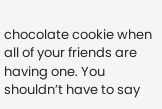chocolate cookie when all of your friends are having one. You shouldn’t have to say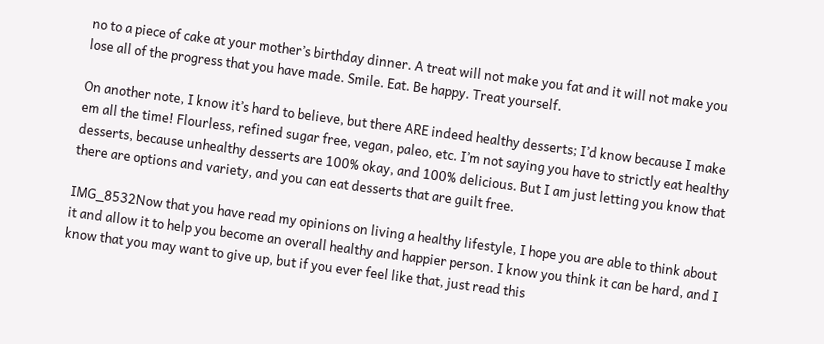no to a piece of cake at your mother’s birthday dinner. A treat will not make you fat and it will not make you lose all of the progress that you have made. Smile. Eat. Be happy. Treat yourself.

On another note, I know it’s hard to believe, but there ARE indeed healthy desserts; I’d know because I make em all the time! Flourless, refined sugar free, vegan, paleo, etc. I’m not saying you have to strictly eat healthy desserts, because unhealthy desserts are 100% okay, and 100% delicious. But I am just letting you know that there are options and variety, and you can eat desserts that are guilt free.

IMG_8532Now that you have read my opinions on living a healthy lifestyle, I hope you are able to think about it and allow it to help you become an overall healthy and happier person. I know you think it can be hard, and I know that you may want to give up, but if you ever feel like that, just read this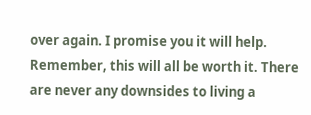over again. I promise you it will help. Remember, this will all be worth it. There are never any downsides to living a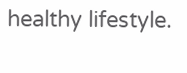healthy lifestyle.